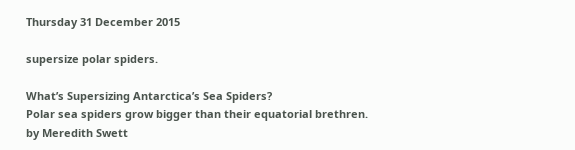Thursday 31 December 2015

supersize polar spiders.

What’s Supersizing Antarctica’s Sea Spiders?
Polar sea spiders grow bigger than their equatorial brethren.
by Meredith Swett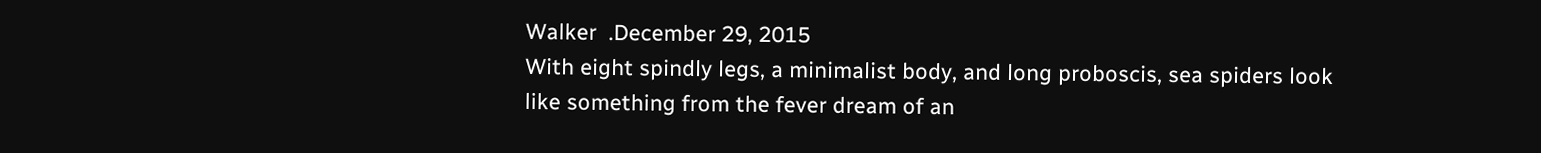Walker  .December 29, 2015
With eight spindly legs, a minimalist body, and long proboscis, sea spiders look like something from the fever dream of an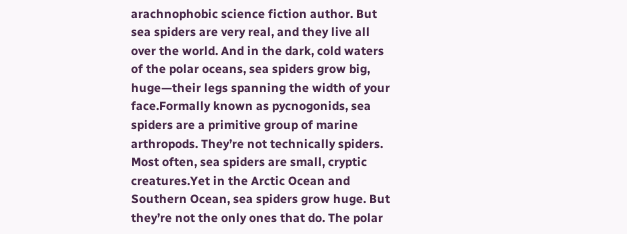arachnophobic science fiction author. But sea spiders are very real, and they live all over the world. And in the dark, cold waters of the polar oceans, sea spiders grow big, huge—their legs spanning the width of your face.Formally known as pycnogonids, sea spiders are a primitive group of marine arthropods. They’re not technically spiders. Most often, sea spiders are small, cryptic creatures.Yet in the Arctic Ocean and Southern Ocean, sea spiders grow huge. But they’re not the only ones that do. The polar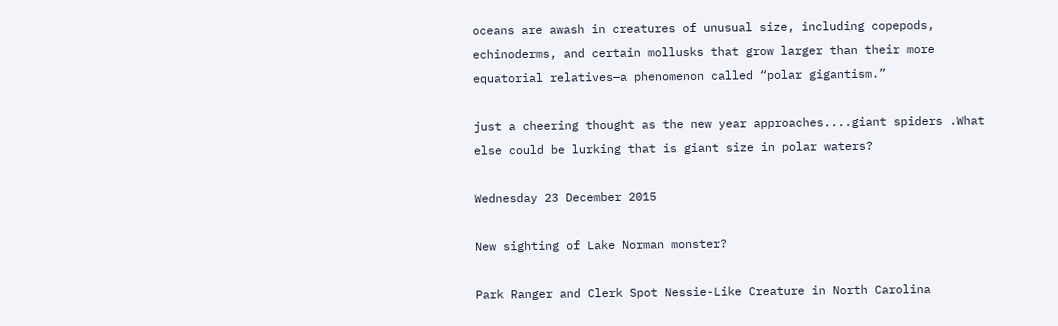oceans are awash in creatures of unusual size, including copepods, echinoderms, and certain mollusks that grow larger than their more equatorial relatives—a phenomenon called “polar gigantism.”

just a cheering thought as the new year approaches....giant spiders .What else could be lurking that is giant size in polar waters?

Wednesday 23 December 2015

New sighting of Lake Norman monster?

Park Ranger and Clerk Spot Nessie-Like Creature in North Carolina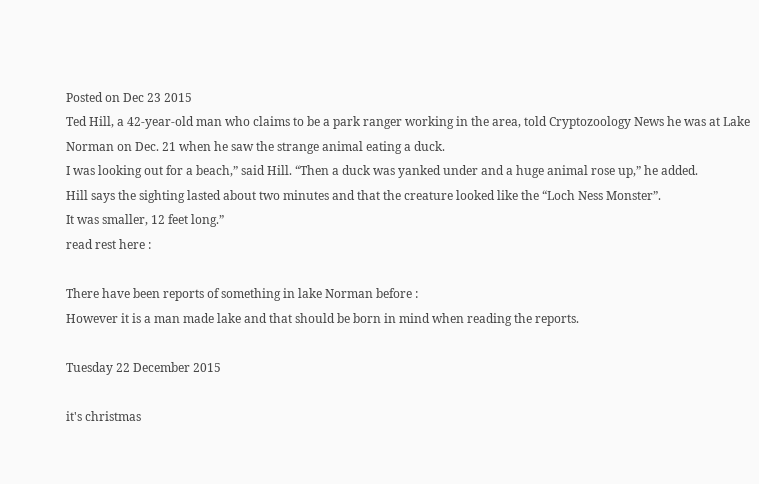Posted on Dec 23 2015
Ted Hill, a 42-year-old man who claims to be a park ranger working in the area, told Cryptozoology News he was at Lake Norman on Dec. 21 when he saw the strange animal eating a duck.
I was looking out for a beach,” said Hill. “Then a duck was yanked under and a huge animal rose up,” he added.
Hill says the sighting lasted about two minutes and that the creature looked like the “Loch Ness Monster”.
It was smaller, 12 feet long.”
read rest here :

There have been reports of something in lake Norman before :
However it is a man made lake and that should be born in mind when reading the reports.

Tuesday 22 December 2015

it's christmas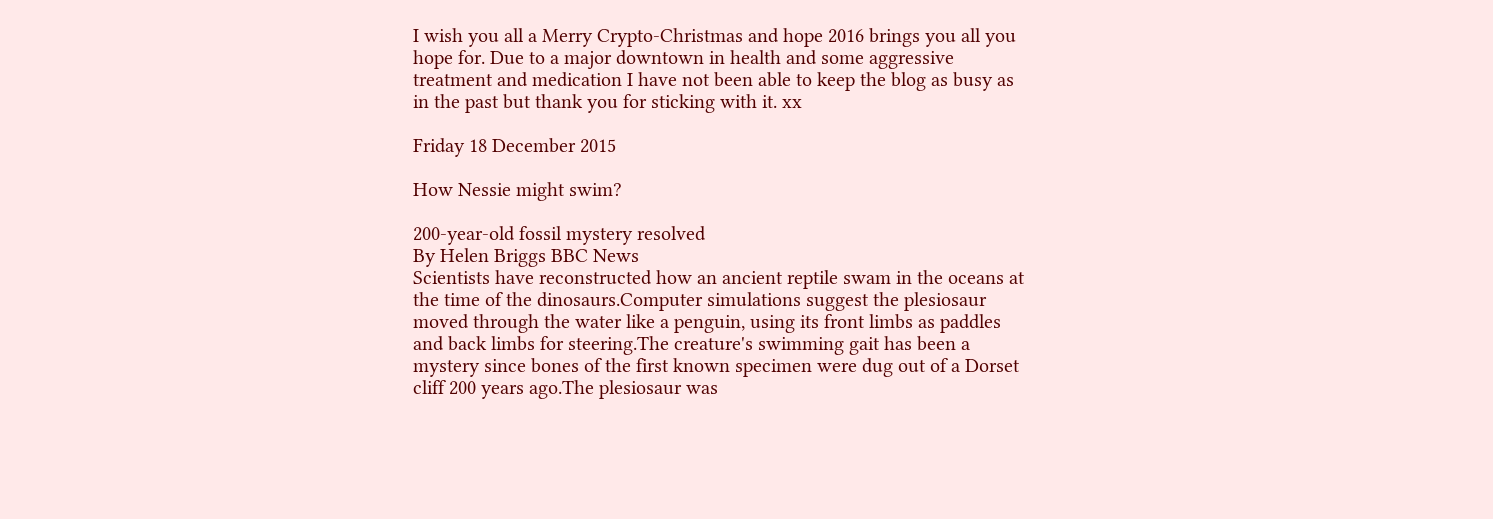I wish you all a Merry Crypto-Christmas and hope 2016 brings you all you hope for. Due to a major downtown in health and some aggressive treatment and medication I have not been able to keep the blog as busy as in the past but thank you for sticking with it. xx

Friday 18 December 2015

How Nessie might swim?

200-year-old fossil mystery resolved
By Helen Briggs BBC News
Scientists have reconstructed how an ancient reptile swam in the oceans at the time of the dinosaurs.Computer simulations suggest the plesiosaur moved through the water like a penguin, using its front limbs as paddles and back limbs for steering.The creature's swimming gait has been a mystery since bones of the first known specimen were dug out of a Dorset cliff 200 years ago.The plesiosaur was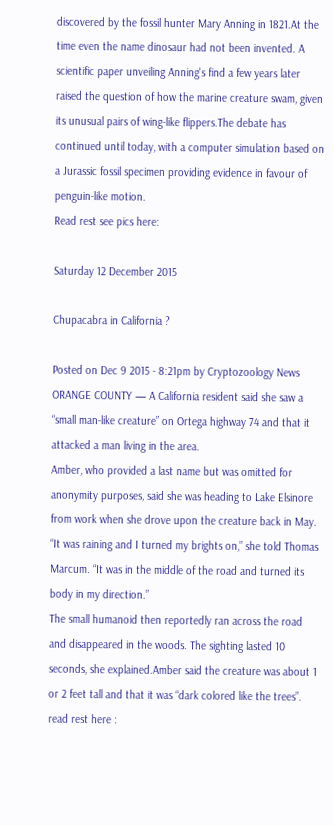discovered by the fossil hunter Mary Anning in 1821.At the time even the name dinosaur had not been invented. A scientific paper unveiling Anning's find a few years later raised the question of how the marine creature swam, given its unusual pairs of wing-like flippers.The debate has continued until today, with a computer simulation based on a Jurassic fossil specimen providing evidence in favour of penguin-like motion.
Read rest see pics here:

Saturday 12 December 2015

Chupacabra in California ?

Posted on Dec 9 2015 - 8:21pm by Cryptozoology News
ORANGE COUNTY — A California resident said she saw a “small man-like creature” on Ortega highway 74 and that it attacked a man living in the area.
Amber, who provided a last name but was omitted for anonymity purposes, said she was heading to Lake Elsinore from work when she drove upon the creature back in May.
“It was raining and I turned my brights on,” she told Thomas Marcum. “It was in the middle of the road and turned its body in my direction.”
The small humanoid then reportedly ran across the road and disappeared in the woods. The sighting lasted 10 seconds, she explained.Amber said the creature was about 1 or 2 feet tall and that it was “dark colored like the trees”.
read rest here :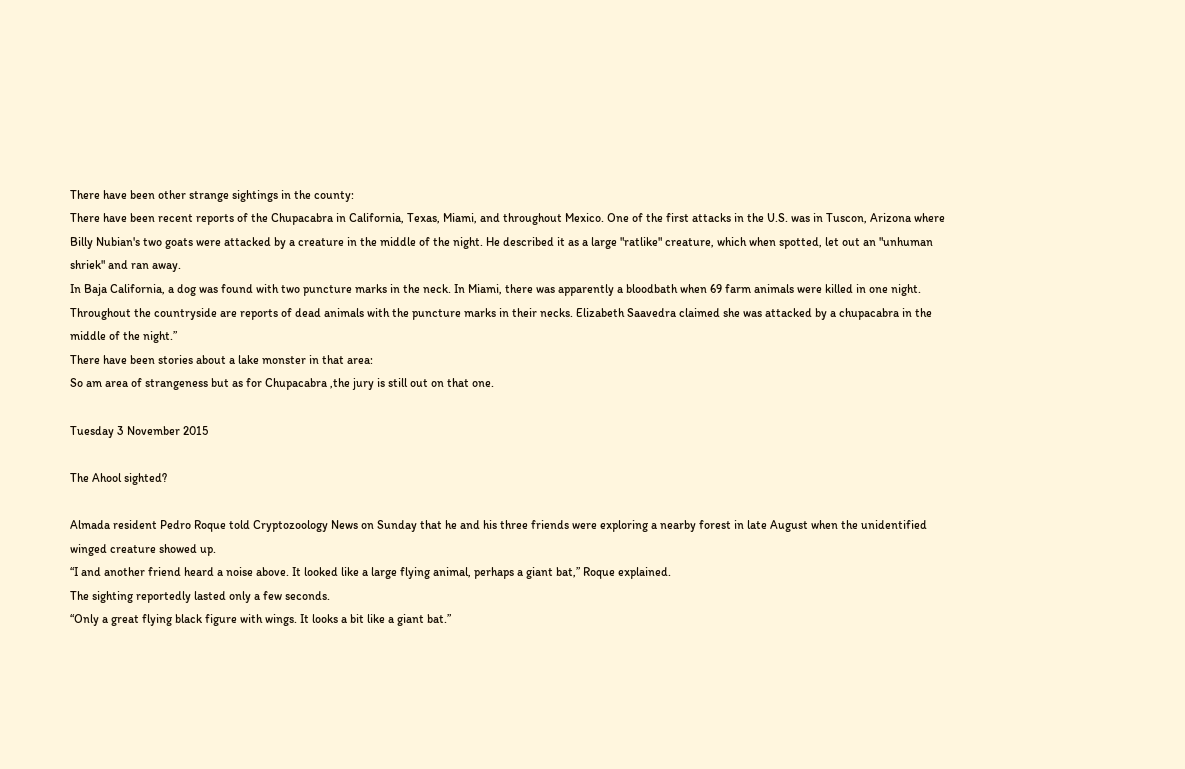There have been other strange sightings in the county:
There have been recent reports of the Chupacabra in California, Texas, Miami, and throughout Mexico. One of the first attacks in the U.S. was in Tuscon, Arizona where Billy Nubian's two goats were attacked by a creature in the middle of the night. He described it as a large "ratlike" creature, which when spotted, let out an "unhuman shriek" and ran away.
In Baja California, a dog was found with two puncture marks in the neck. In Miami, there was apparently a bloodbath when 69 farm animals were killed in one night. Throughout the countryside are reports of dead animals with the puncture marks in their necks. Elizabeth Saavedra claimed she was attacked by a chupacabra in the middle of the night.”
There have been stories about a lake monster in that area:
So am area of strangeness but as for Chupacabra ,the jury is still out on that one.

Tuesday 3 November 2015

The Ahool sighted?

Almada resident Pedro Roque told Cryptozoology News on Sunday that he and his three friends were exploring a nearby forest in late August when the unidentified winged creature showed up.
“I and another friend heard a noise above. It looked like a large flying animal, perhaps a giant bat,” Roque explained.
The sighting reportedly lasted only a few seconds.
“Only a great flying black figure with wings. It looks a bit like a giant bat.”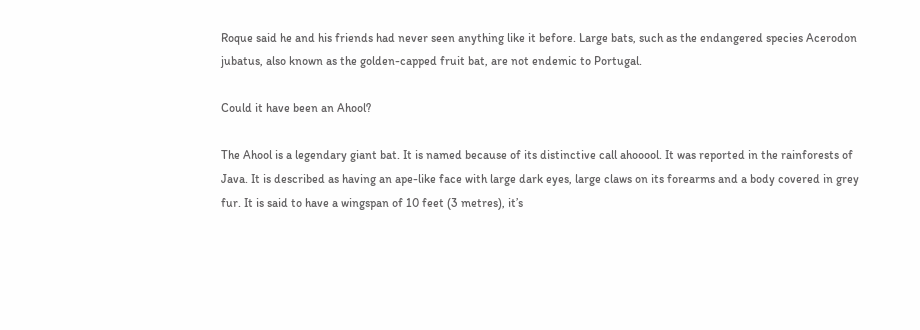Roque said he and his friends had never seen anything like it before. Large bats, such as the endangered species Acerodon jubatus, also known as the golden-capped fruit bat, are not endemic to Portugal.

Could it have been an Ahool?

The Ahool is a legendary giant bat. It is named because of its distinctive call ahooool. It was reported in the rainforests of Java. It is described as having an ape-like face with large dark eyes, large claws on its forearms and a body covered in grey fur. It is said to have a wingspan of 10 feet (3 metres), it’s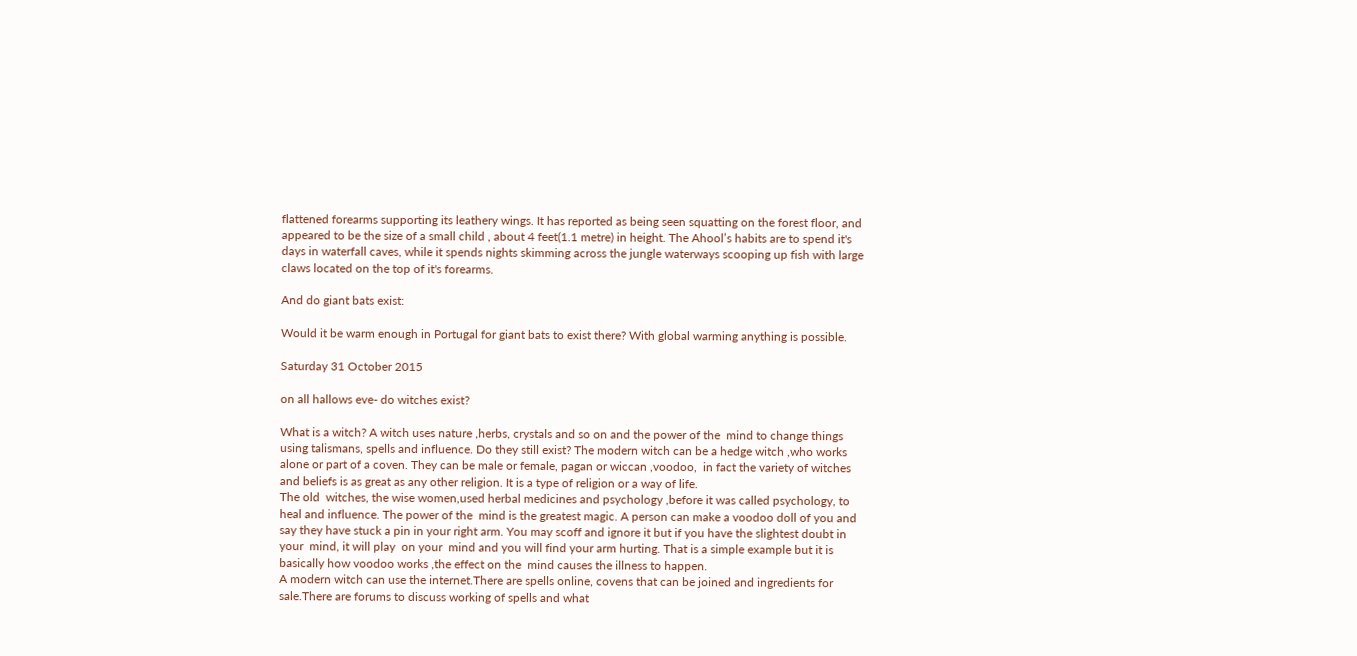flattened forearms supporting its leathery wings. It has reported as being seen squatting on the forest floor, and appeared to be the size of a small child , about 4 feet(1.1 metre) in height. The Ahool’s habits are to spend it's days in waterfall caves, while it spends nights skimming across the jungle waterways scooping up fish with large claws located on the top of it's forearms.

And do giant bats exist:

Would it be warm enough in Portugal for giant bats to exist there? With global warming anything is possible.

Saturday 31 October 2015

on all hallows eve- do witches exist?

What is a witch? A witch uses nature ,herbs, crystals and so on and the power of the  mind to change things using talismans, spells and influence. Do they still exist? The modern witch can be a hedge witch ,who works alone or part of a coven. They can be male or female, pagan or wiccan ,voodoo,  in fact the variety of witches and beliefs is as great as any other religion. It is a type of religion or a way of life.
The old  witches, the wise women,used herbal medicines and psychology ,before it was called psychology, to heal and influence. The power of the  mind is the greatest magic. A person can make a voodoo doll of you and say they have stuck a pin in your right arm. You may scoff and ignore it but if you have the slightest doubt in your  mind, it will play  on your  mind and you will find your arm hurting. That is a simple example but it is basically how voodoo works ,the effect on the  mind causes the illness to happen.
A modern witch can use the internet.There are spells online, covens that can be joined and ingredients for sale.There are forums to discuss working of spells and what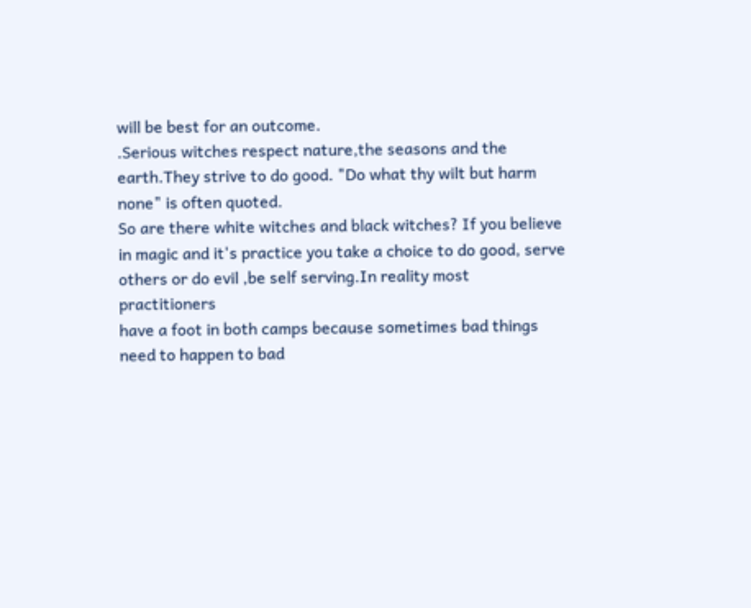will be best for an outcome.
.Serious witches respect nature,the seasons and the earth.They strive to do good. "Do what thy wilt but harm none" is often quoted.
So are there white witches and black witches? If you believe in magic and it's practice you take a choice to do good, serve others or do evil ,be self serving.In reality most practitioners
have a foot in both camps because sometimes bad things need to happen to bad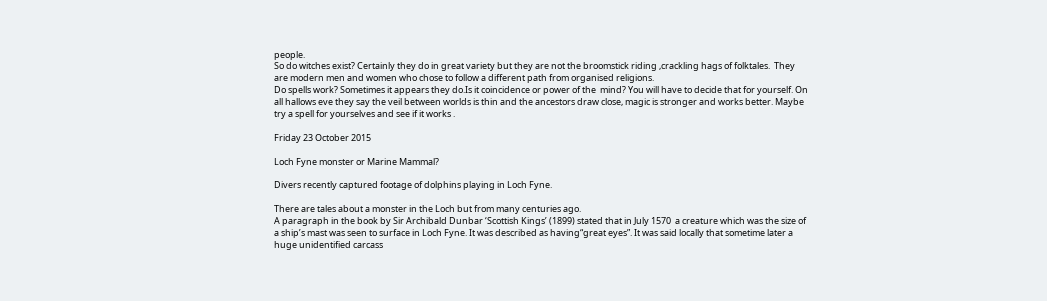people.
So do witches exist? Certainly they do in great variety but they are not the broomstick riding ,crackling hags of folktales.  They are modern men and women who chose to follow a different path from organised religions.
Do spells work? Sometimes it appears they do.Is it coincidence or power of the  mind? You will have to decide that for yourself. On all hallows eve they say the veil between worlds is thin and the ancestors draw close, magic is stronger and works better. Maybe try a spell for yourselves and see if it works .

Friday 23 October 2015

Loch Fyne monster or Marine Mammal?

Divers recently captured footage of dolphins playing in Loch Fyne.

There are tales about a monster in the Loch but from many centuries ago.
A paragraph in the book by Sir Archibald Dunbar ‘Scottish Kings’ (1899) stated that in July 1570  a creature which was the size of a ship’s mast was seen to surface in Loch Fyne. It was described as having“great eyes”. It was said locally that sometime later a huge unidentified carcass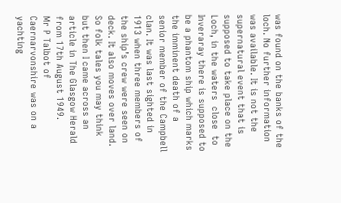was found on the banks of the loch. No further information was available. It is not the supernatural event that is supposed to take place on the Loch, in the waters  close  to Inveraray there is supposed to be a phantom ship which marks the imminent death of a senior member of the Campbell clan. It was last sighted in 1913 when three members of the ship’s crew were seen on  deck. It also moves over land.
So folk tales you may think but then I came across an article in The Glasgow Herald from 17th August 1949.
Mr P Talbot of Caernarvonshire was on a yachting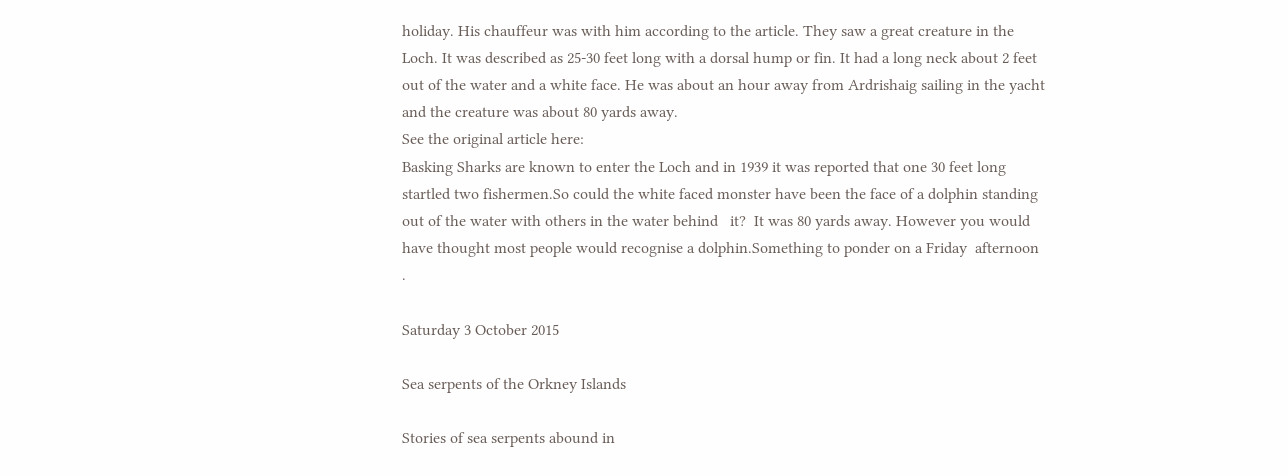holiday. His chauffeur was with him according to the article. They saw a great creature in the Loch. It was described as 25-30 feet long with a dorsal hump or fin. It had a long neck about 2 feet out of the water and a white face. He was about an hour away from Ardrishaig sailing in the yacht and the creature was about 80 yards away.
See the original article here:
Basking Sharks are known to enter the Loch and in 1939 it was reported that one 30 feet long startled two fishermen.So could the white faced monster have been the face of a dolphin standing out of the water with others in the water behind   it?  It was 80 yards away. However you would have thought most people would recognise a dolphin.Something to ponder on a Friday  afternoon .

Saturday 3 October 2015

Sea serpents of the Orkney Islands

Stories of sea serpents abound in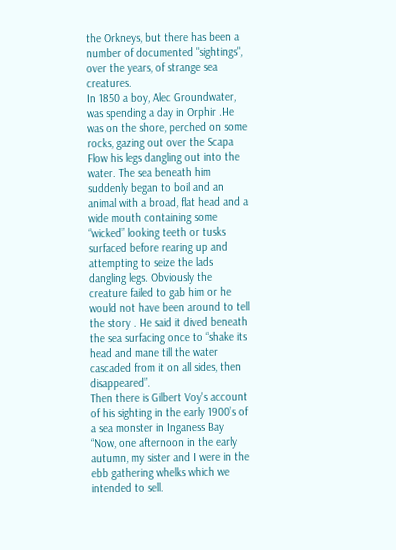the Orkneys, but there has been a number of documented "sightings", over the years, of strange sea creatures.
In 1850 a boy, Alec Groundwater, was spending a day in Orphir .He was on the shore, perched on some rocks, gazing out over the Scapa Flow his legs dangling out into the water. The sea beneath him suddenly began to boil and an animal with a broad, flat head and a wide mouth containing some “wicked” looking teeth or tusks surfaced before rearing up and attempting to seize the lads dangling legs. Obviously the creature failed to gab him or he would not have been around to tell the story . He said it dived beneath the sea surfacing once to “shake its head and mane till the water cascaded from it on all sides, then disappeared”.
Then there is Gilbert Voy's account of his sighting in the early 1900’s of a sea monster in Inganess Bay
“Now, one afternoon in the early autumn, my sister and I were in the ebb gathering whelks which we intended to sell.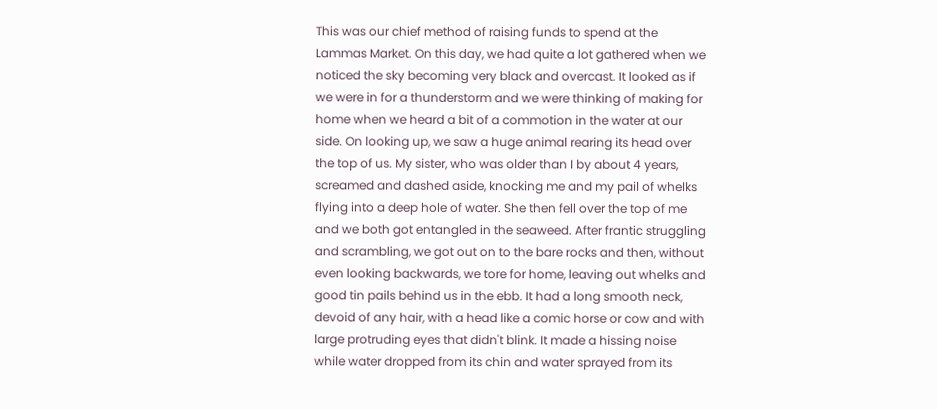This was our chief method of raising funds to spend at the Lammas Market. On this day, we had quite a lot gathered when we noticed the sky becoming very black and overcast. It looked as if we were in for a thunderstorm and we were thinking of making for home when we heard a bit of a commotion in the water at our side. On looking up, we saw a huge animal rearing its head over the top of us. My sister, who was older than I by about 4 years, screamed and dashed aside, knocking me and my pail of whelks flying into a deep hole of water. She then fell over the top of me and we both got entangled in the seaweed. After frantic struggling and scrambling, we got out on to the bare rocks and then, without even looking backwards, we tore for home, leaving out whelks and good tin pails behind us in the ebb. It had a long smooth neck, devoid of any hair, with a head like a comic horse or cow and with large protruding eyes that didn't blink. It made a hissing noise while water dropped from its chin and water sprayed from its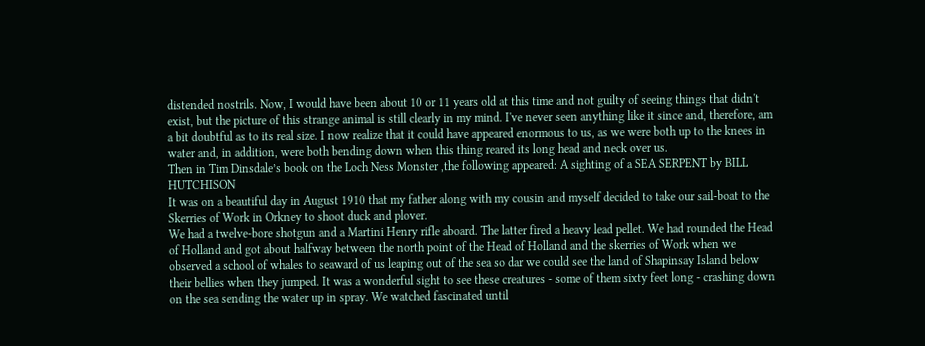distended nostrils. Now, I would have been about 10 or 11 years old at this time and not guilty of seeing things that didn't exist, but the picture of this strange animal is still clearly in my mind. I've never seen anything like it since and, therefore, am a bit doubtful as to its real size. I now realize that it could have appeared enormous to us, as we were both up to the knees in water and, in addition, were both bending down when this thing reared its long head and neck over us.
Then in Tim Dinsdale’s book on the Loch Ness Monster ,the following appeared: A sighting of a SEA SERPENT by BILL HUTCHISON
It was on a beautiful day in August 1910 that my father along with my cousin and myself decided to take our sail-boat to the Skerries of Work in Orkney to shoot duck and plover.
We had a twelve-bore shotgun and a Martini Henry rifle aboard. The latter fired a heavy lead pellet. We had rounded the Head of Holland and got about halfway between the north point of the Head of Holland and the skerries of Work when we observed a school of whales to seaward of us leaping out of the sea so dar we could see the land of Shapinsay Island below their bellies when they jumped. It was a wonderful sight to see these creatures - some of them sixty feet long - crashing down on the sea sending the water up in spray. We watched fascinated until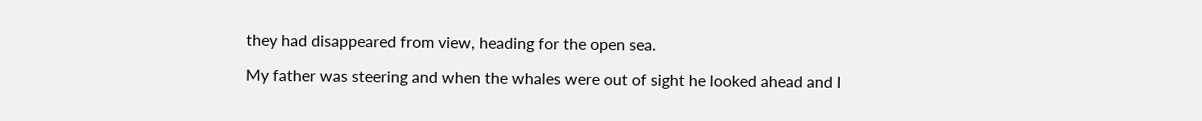they had disappeared from view, heading for the open sea.

My father was steering and when the whales were out of sight he looked ahead and I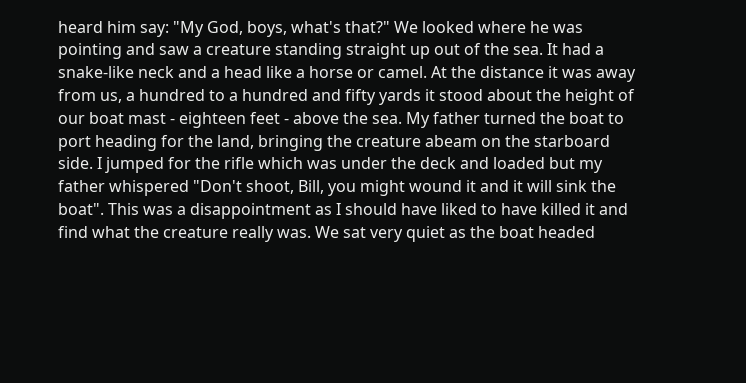heard him say: "My God, boys, what's that?" We looked where he was pointing and saw a creature standing straight up out of the sea. It had a snake-like neck and a head like a horse or camel. At the distance it was away from us, a hundred to a hundred and fifty yards it stood about the height of our boat mast - eighteen feet - above the sea. My father turned the boat to port heading for the land, bringing the creature abeam on the starboard side. I jumped for the rifle which was under the deck and loaded but my father whispered "Don't shoot, Bill, you might wound it and it will sink the boat". This was a disappointment as I should have liked to have killed it and find what the creature really was. We sat very quiet as the boat headed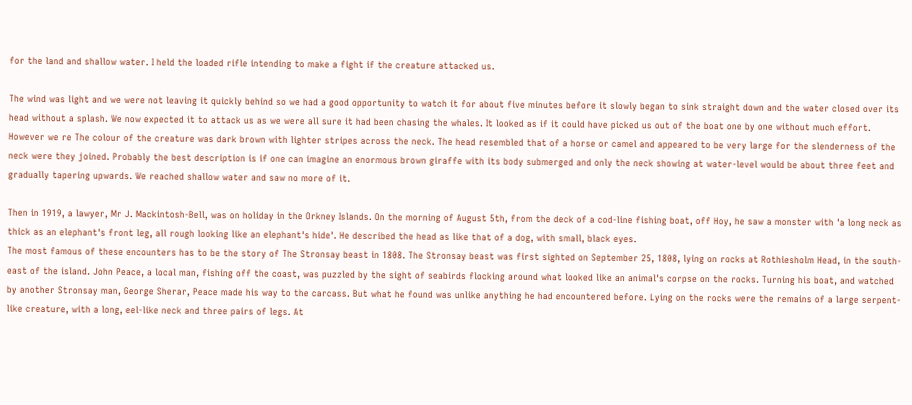for the land and shallow water. I held the loaded rifle intending to make a fight if the creature attacked us.

The wind was light and we were not leaving it quickly behind so we had a good opportunity to watch it for about five minutes before it slowly began to sink straight down and the water closed over its head without a splash. We now expected it to attack us as we were all sure it had been chasing the whales. It looked as if it could have picked us out of the boat one by one without much effort. However we re The colour of the creature was dark brown with lighter stripes across the neck. The head resembled that of a horse or camel and appeared to be very large for the slenderness of the neck were they joined. Probably the best description is if one can imagine an enormous brown giraffe with its body submerged and only the neck showing at water-level would be about three feet and gradually tapering upwards. We reached shallow water and saw no more of it.

Then in 1919, a lawyer, Mr J. Mackintosh-Bell, was on holiday in the Orkney Islands. On the morning of August 5th, from the deck of a cod-line fishing boat, off Hoy, he saw a monster with 'a long neck as thick as an elephant's front leg, all rough looking like an elephant's hide'. He described the head as like that of a dog, with small, black eyes.
The most famous of these encounters has to be the story of The Stronsay beast in 1808. The Stronsay beast was first sighted on September 25, 1808, lying on rocks at Rothiesholm Head, in the south-east of the island. John Peace, a local man, fishing off the coast, was puzzled by the sight of seabirds flocking around what looked like an animal's corpse on the rocks. Turning his boat, and watched by another Stronsay man, George Sherar, Peace made his way to the carcass. But what he found was unlike anything he had encountered before. Lying on the rocks were the remains of a large serpent-like creature, with a long, eel-like neck and three pairs of legs. At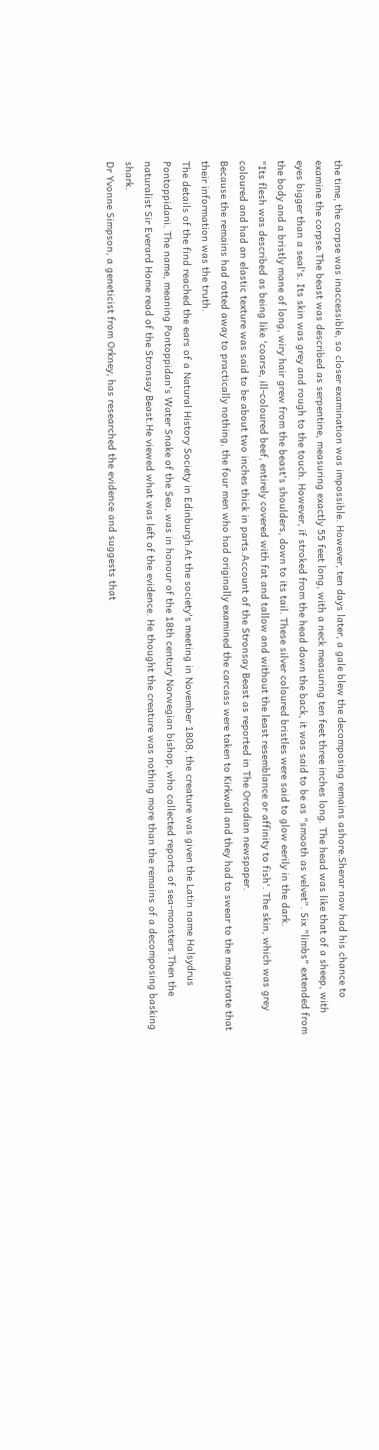the time, the corpse was inaccessible, so closer examination was impossible. However, ten days later, a gale blew the decomposing remains ashore.Sherar now had his chance to examine the corpse.The beast was described as serpentine, measuring exactly 55 feet long, with a neck measuring ten feet three inches long. The head was like that of a sheep, with eyes bigger than a seal's. Its skin was grey and rough to the touch. However, if stroked from the head down the back, it was said to be as "smooth as velvet". Six "limbs" extended from the body and a bristly mane of long, wiry hair grew from the beast's shoulders, down to its tail. These silver coloured bristles were said to glow eerily in the dark.
"Its flesh was described as being like 'coarse, ill-coloured beef, entirely covered with fat and tallow and without the least resemblance or affinity to fish'. The skin, which was grey coloured and had an elastic texture was said to be about two inches thick in parts.Account of the Stronsay Beast as reported in The Orcadian newspaper.
Because the remains had rotted away to practically nothing, the four men who had originally examined the carcass were taken to Kirkwall and they had to swear to the magistrate that their information was the truth.
The details of the find reached the ears of a Natural History Society in Edinburgh.At the society's meeting in November 1808, the creature was given the Latin name Halsydrus Pontoppidani. The name, meaning Pontoppidan's Water Snake of the Sea, was in honour of the 18th century Norwegian bishop, who collected reports of sea-monsters.Then the naturalist Sir Everard Home read of the Stronsay Beast.He viewed what was left of the evidence. He thought the creature was nothing more than the remains of a decomposing basking shark.
Dr Yvonne Simpson, a geneticist from Orkney, has researched the evidence and suggests that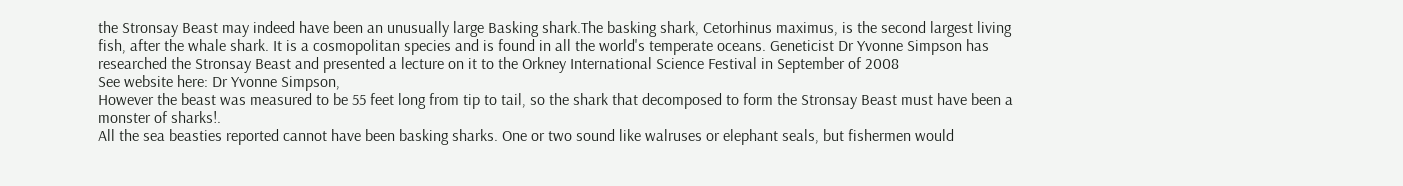the Stronsay Beast may indeed have been an unusually large Basking shark.The basking shark, Cetorhinus maximus, is the second largest living fish, after the whale shark. It is a cosmopolitan species and is found in all the world's temperate oceans. Geneticist Dr Yvonne Simpson has researched the Stronsay Beast and presented a lecture on it to the Orkney International Science Festival in September of 2008
See website here: Dr Yvonne Simpson,
However the beast was measured to be 55 feet long from tip to tail, so the shark that decomposed to form the Stronsay Beast must have been a monster of sharks!.
All the sea beasties reported cannot have been basking sharks. One or two sound like walruses or elephant seals, but fishermen would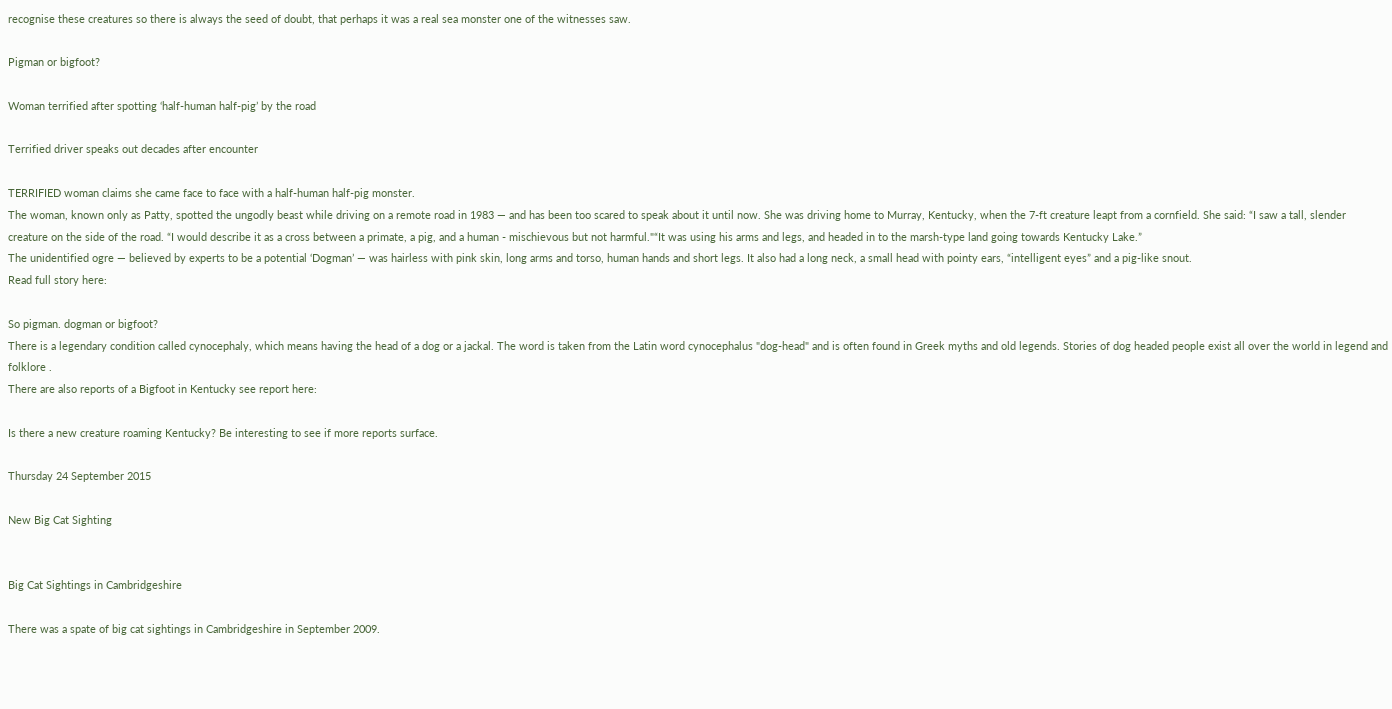recognise these creatures so there is always the seed of doubt, that perhaps it was a real sea monster one of the witnesses saw.

Pigman or bigfoot?

Woman terrified after spotting ‘half-human half-pig’ by the road

Terrified driver speaks out decades after encounter

TERRIFIED woman claims she came face to face with a half-human half-pig monster.
The woman, known only as Patty, spotted the ungodly beast while driving on a remote road in 1983 — and has been too scared to speak about it until now. She was driving home to Murray, Kentucky, when the 7-ft creature leapt from a cornfield. She said: “I saw a tall, slender creature on the side of the road. “I would describe it as a cross between a primate, a pig, and a human - mischievous but not harmful."“It was using his arms and legs, and headed in to the marsh-type land going towards Kentucky Lake.”
The unidentified ogre — believed by experts to be a potential ‘Dogman’ — was hairless with pink skin, long arms and torso, human hands and short legs. It also had a long neck, a small head with pointy ears, “intelligent eyes” and a pig-like snout.
Read full story here:

So pigman. dogman or bigfoot?
There is a legendary condition called cynocephaly, which means having the head of a dog or a jackal. The word is taken from the Latin word cynocephalus "dog-head" and is often found in Greek myths and old legends. Stories of dog headed people exist all over the world in legend and folklore .
There are also reports of a Bigfoot in Kentucky see report here:

Is there a new creature roaming Kentucky? Be interesting to see if more reports surface.

Thursday 24 September 2015

New Big Cat Sighting


Big Cat Sightings in Cambridgeshire

There was a spate of big cat sightings in Cambridgeshire in September 2009.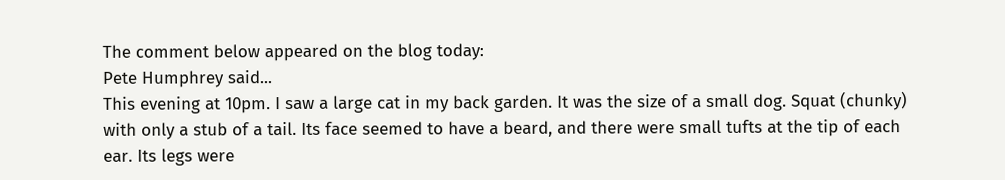The comment below appeared on the blog today:
Pete Humphrey said...
This evening at 10pm. I saw a large cat in my back garden. It was the size of a small dog. Squat (chunky) with only a stub of a tail. Its face seemed to have a beard, and there were small tufts at the tip of each ear. Its legs were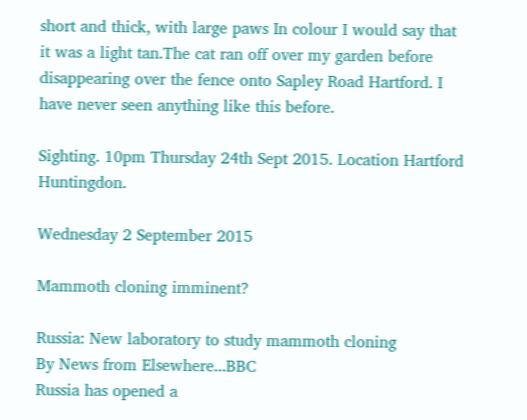short and thick, with large paws In colour I would say that it was a light tan.The cat ran off over my garden before disappearing over the fence onto Sapley Road Hartford. I have never seen anything like this before.

Sighting. 10pm Thursday 24th Sept 2015. Location Hartford Huntingdon.

Wednesday 2 September 2015

Mammoth cloning imminent?

Russia: New laboratory to study mammoth cloning
By News from Elsewhere...BBC
Russia has opened a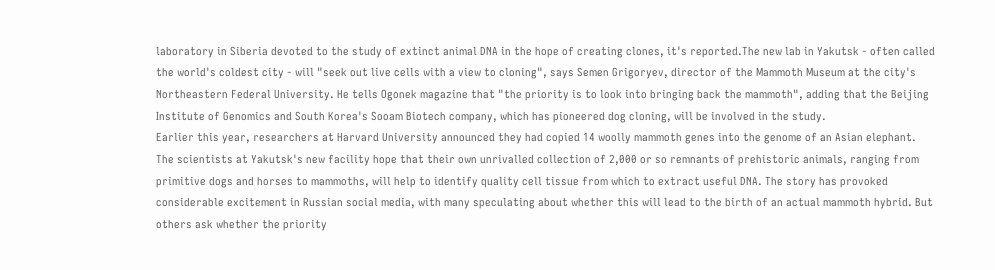laboratory in Siberia devoted to the study of extinct animal DNA in the hope of creating clones, it's reported.The new lab in Yakutsk - often called the world's coldest city - will "seek out live cells with a view to cloning", says Semen Grigoryev, director of the Mammoth Museum at the city's Northeastern Federal University. He tells Ogonek magazine that "the priority is to look into bringing back the mammoth", adding that the Beijing Institute of Genomics and South Korea's Sooam Biotech company, which has pioneered dog cloning, will be involved in the study.
Earlier this year, researchers at Harvard University announced they had copied 14 woolly mammoth genes into the genome of an Asian elephant. The scientists at Yakutsk's new facility hope that their own unrivalled collection of 2,000 or so remnants of prehistoric animals, ranging from primitive dogs and horses to mammoths, will help to identify quality cell tissue from which to extract useful DNA. The story has provoked considerable excitement in Russian social media, with many speculating about whether this will lead to the birth of an actual mammoth hybrid. But others ask whether the priority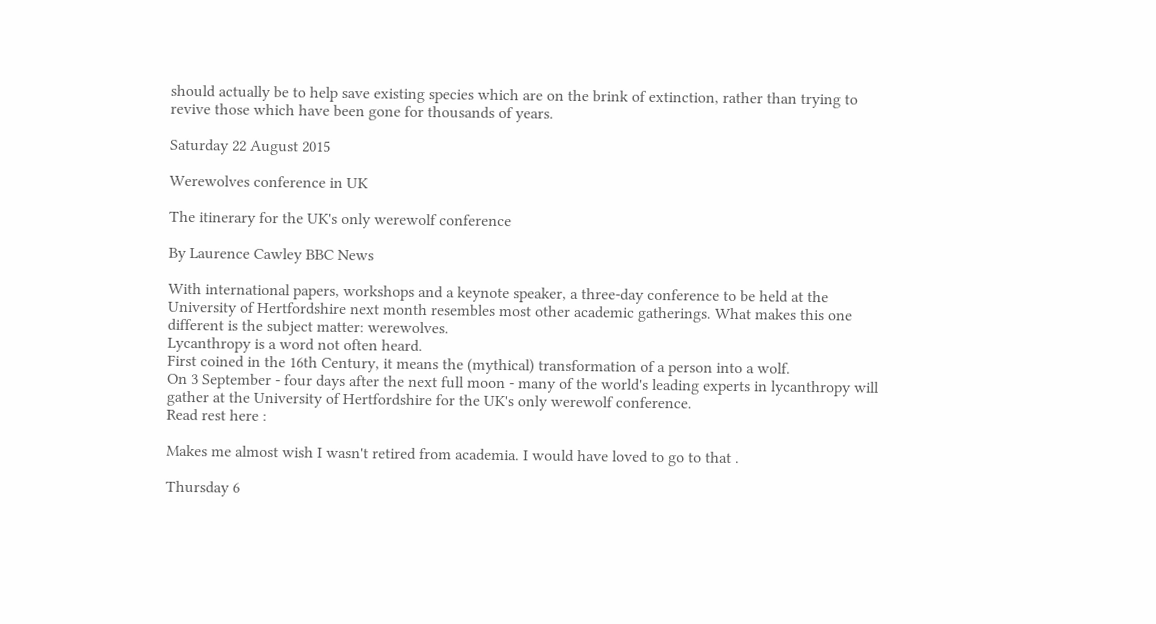should actually be to help save existing species which are on the brink of extinction, rather than trying to revive those which have been gone for thousands of years.

Saturday 22 August 2015

Werewolves conference in UK

The itinerary for the UK's only werewolf conference

By Laurence Cawley BBC News

With international papers, workshops and a keynote speaker, a three-day conference to be held at the University of Hertfordshire next month resembles most other academic gatherings. What makes this one different is the subject matter: werewolves.
Lycanthropy is a word not often heard.
First coined in the 16th Century, it means the (mythical) transformation of a person into a wolf.
On 3 September - four days after the next full moon - many of the world's leading experts in lycanthropy will gather at the University of Hertfordshire for the UK's only werewolf conference.
Read rest here :

Makes me almost wish I wasn't retired from academia. I would have loved to go to that .

Thursday 6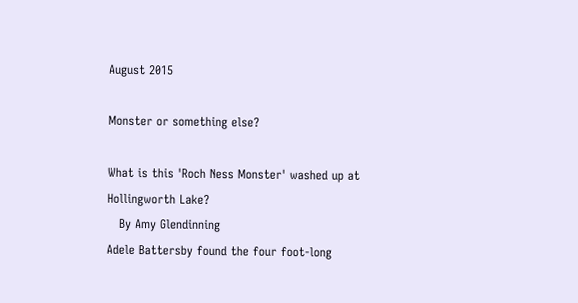August 2015

Monster or something else?

What is this 'Roch Ness Monster' washed up at Hollingworth Lake?
   By Amy Glendinning
Adele Battersby found the four foot-long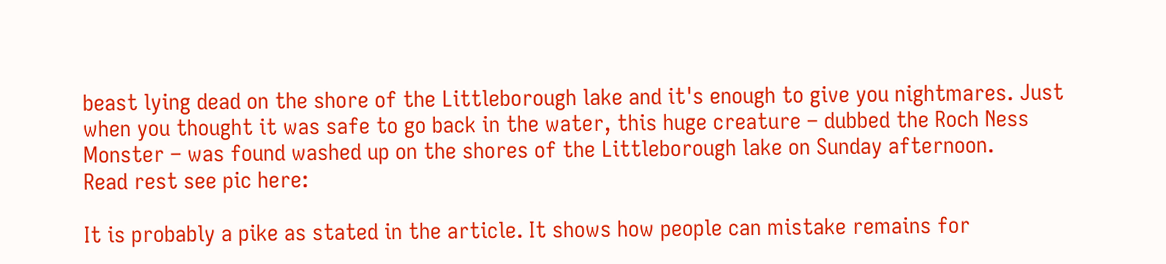beast lying dead on the shore of the Littleborough lake and it's enough to give you nightmares. Just when you thought it was safe to go back in the water, this huge creature – dubbed the Roch Ness Monster – was found washed up on the shores of the Littleborough lake on Sunday afternoon.
Read rest see pic here:

It is probably a pike as stated in the article. It shows how people can mistake remains for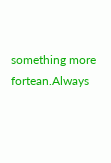something more fortean.Always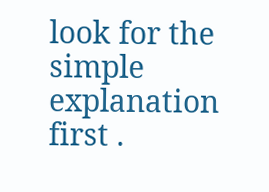look for the simple explanation first .